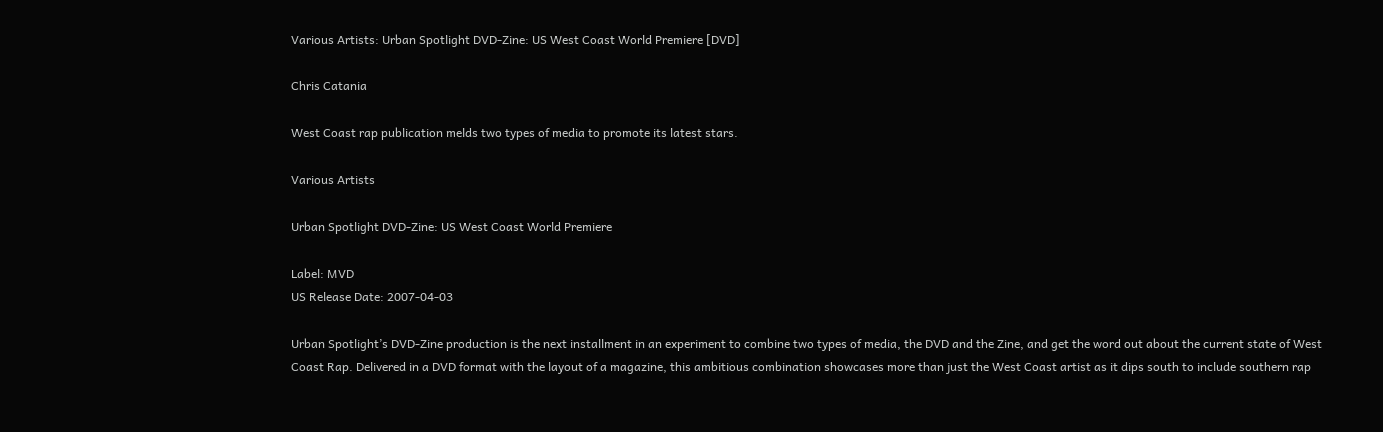Various Artists: Urban Spotlight DVD-Zine: US West Coast World Premiere [DVD]

Chris Catania

West Coast rap publication melds two types of media to promote its latest stars.

Various Artists

Urban Spotlight DVD-Zine: US West Coast World Premiere

Label: MVD
US Release Date: 2007-04-03

Urban Spotlight’s DVD-Zine production is the next installment in an experiment to combine two types of media, the DVD and the Zine, and get the word out about the current state of West Coast Rap. Delivered in a DVD format with the layout of a magazine, this ambitious combination showcases more than just the West Coast artist as it dips south to include southern rap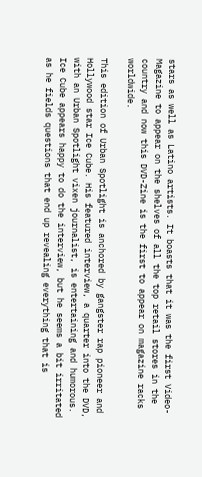stars as well as Latino artists. It boasts that it was the first Video-Magazine to appear on the shelves of all the top retail stores in the country and now this DVD-Zine is the first to appear on magazine racks worldwide.

This edition of Urban Spotlight is anchored by gangster rap pioneer and Hollywood star Ice Cube. His featured interview, a quarter into the DVD, with an Urban Spotlight vixen journalist, is entertaining and humorous. Ice Cube appears happy to do the interview, but he seems a bit irritated as he fields questions that end up revealing everything that is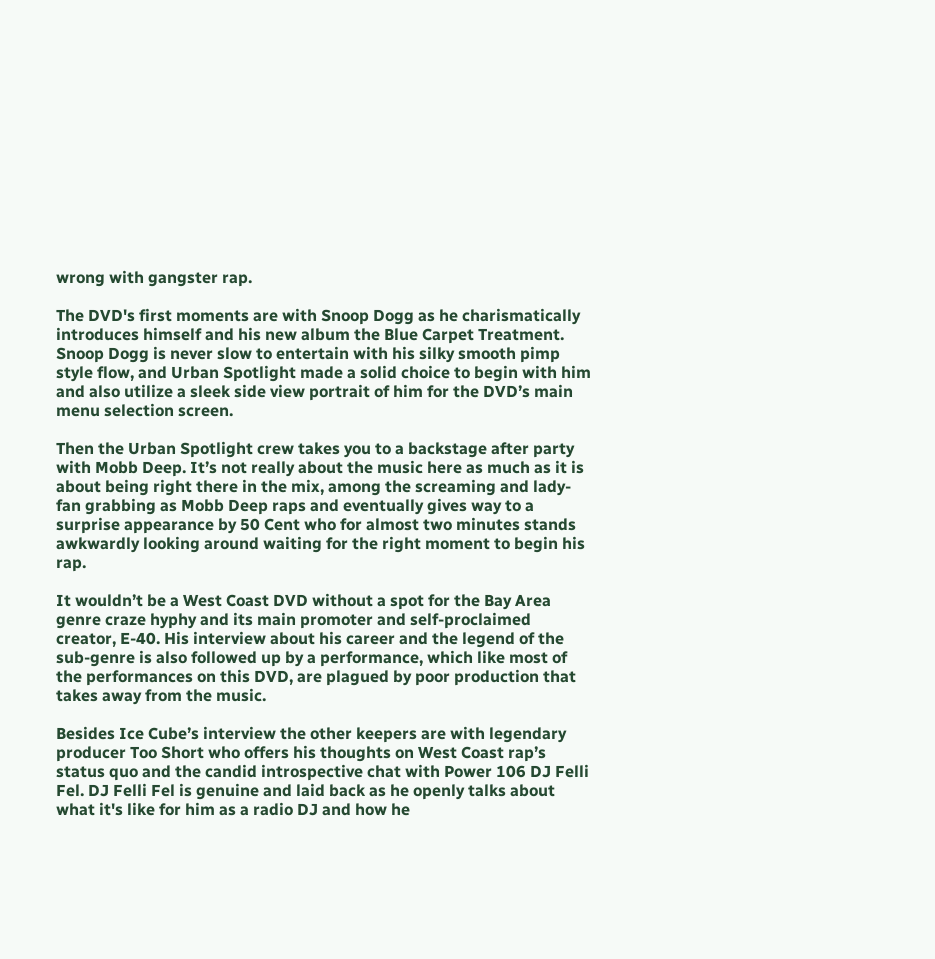wrong with gangster rap.

The DVD's first moments are with Snoop Dogg as he charismatically introduces himself and his new album the Blue Carpet Treatment. Snoop Dogg is never slow to entertain with his silky smooth pimp style flow, and Urban Spotlight made a solid choice to begin with him and also utilize a sleek side view portrait of him for the DVD’s main menu selection screen.

Then the Urban Spotlight crew takes you to a backstage after party with Mobb Deep. It’s not really about the music here as much as it is about being right there in the mix, among the screaming and lady-fan grabbing as Mobb Deep raps and eventually gives way to a surprise appearance by 50 Cent who for almost two minutes stands awkwardly looking around waiting for the right moment to begin his rap.

It wouldn’t be a West Coast DVD without a spot for the Bay Area genre craze hyphy and its main promoter and self-proclaimed creator, E-40. His interview about his career and the legend of the sub-genre is also followed up by a performance, which like most of the performances on this DVD, are plagued by poor production that takes away from the music.

Besides Ice Cube’s interview the other keepers are with legendary producer Too Short who offers his thoughts on West Coast rap’s status quo and the candid introspective chat with Power 106 DJ Felli Fel. DJ Felli Fel is genuine and laid back as he openly talks about what it's like for him as a radio DJ and how he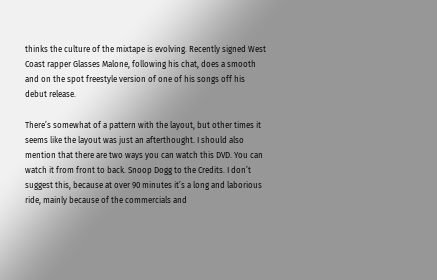thinks the culture of the mixtape is evolving. Recently signed West Coast rapper Glasses Malone, following his chat, does a smooth and on the spot freestyle version of one of his songs off his debut release.

There’s somewhat of a pattern with the layout, but other times it seems like the layout was just an afterthought. I should also mention that there are two ways you can watch this DVD. You can watch it from front to back. Snoop Dogg to the Credits. I don’t suggest this, because at over 90 minutes it’s a long and laborious ride, mainly because of the commercials and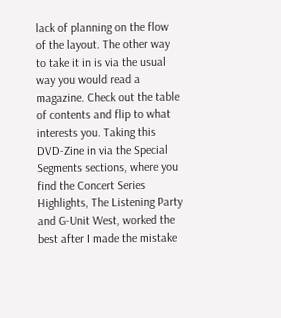lack of planning on the flow of the layout. The other way to take it in is via the usual way you would read a magazine. Check out the table of contents and flip to what interests you. Taking this DVD-Zine in via the Special Segments sections, where you find the Concert Series Highlights, The Listening Party and G-Unit West, worked the best after I made the mistake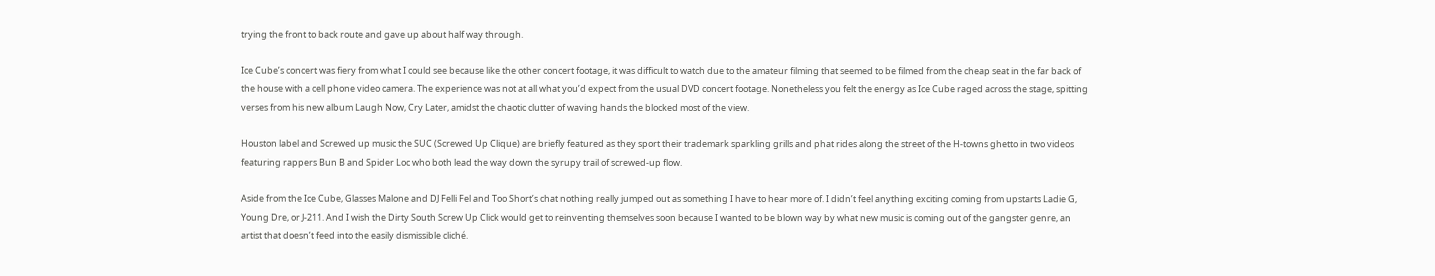trying the front to back route and gave up about half way through.

Ice Cube’s concert was fiery from what I could see because like the other concert footage, it was difficult to watch due to the amateur filming that seemed to be filmed from the cheap seat in the far back of the house with a cell phone video camera. The experience was not at all what you’d expect from the usual DVD concert footage. Nonetheless you felt the energy as Ice Cube raged across the stage, spitting verses from his new album Laugh Now, Cry Later, amidst the chaotic clutter of waving hands the blocked most of the view.

Houston label and Screwed up music the SUC (Screwed Up Clique) are briefly featured as they sport their trademark sparkling grills and phat rides along the street of the H-towns ghetto in two videos featuring rappers Bun B and Spider Loc who both lead the way down the syrupy trail of screwed-up flow.

Aside from the Ice Cube, Glasses Malone and DJ Felli Fel and Too Short’s chat nothing really jumped out as something I have to hear more of. I didn’t feel anything exciting coming from upstarts Ladie G, Young Dre, or J-211. And I wish the Dirty South Screw Up Click would get to reinventing themselves soon because I wanted to be blown way by what new music is coming out of the gangster genre, an artist that doesn’t feed into the easily dismissible cliché.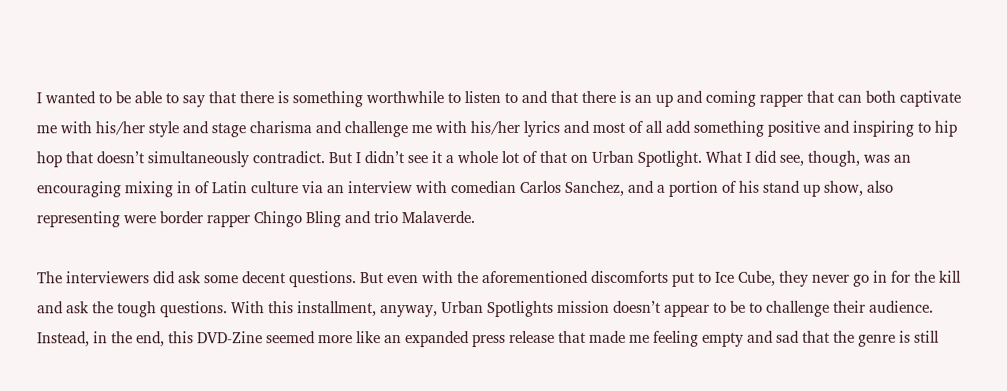I wanted to be able to say that there is something worthwhile to listen to and that there is an up and coming rapper that can both captivate me with his/her style and stage charisma and challenge me with his/her lyrics and most of all add something positive and inspiring to hip hop that doesn’t simultaneously contradict. But I didn’t see it a whole lot of that on Urban Spotlight. What I did see, though, was an encouraging mixing in of Latin culture via an interview with comedian Carlos Sanchez, and a portion of his stand up show, also representing were border rapper Chingo Bling and trio Malaverde.

The interviewers did ask some decent questions. But even with the aforementioned discomforts put to Ice Cube, they never go in for the kill and ask the tough questions. With this installment, anyway, Urban Spotlights mission doesn’t appear to be to challenge their audience. Instead, in the end, this DVD-Zine seemed more like an expanded press release that made me feeling empty and sad that the genre is still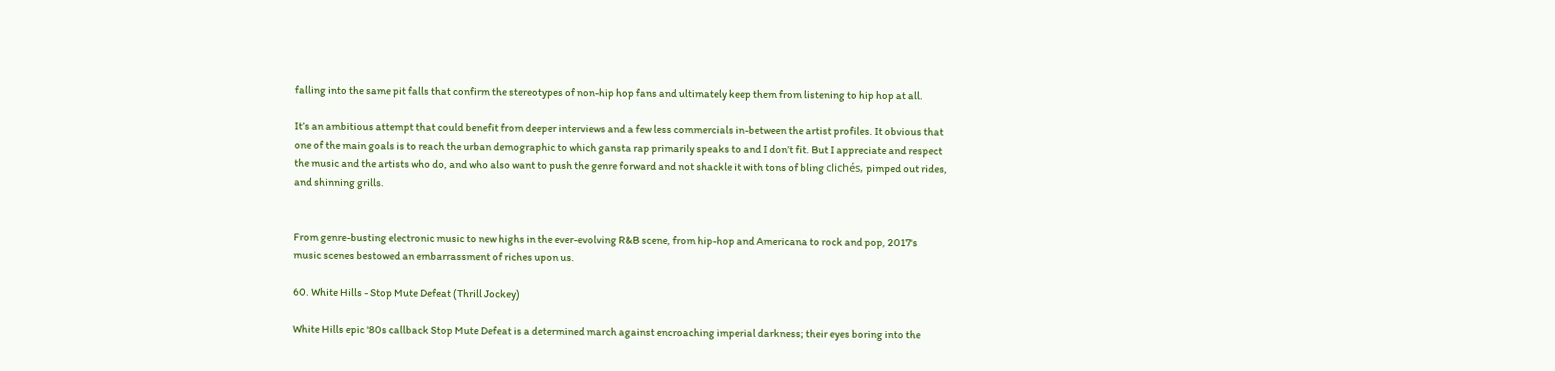falling into the same pit falls that confirm the stereotypes of non-hip hop fans and ultimately keep them from listening to hip hop at all.

It’s an ambitious attempt that could benefit from deeper interviews and a few less commercials in-between the artist profiles. It obvious that one of the main goals is to reach the urban demographic to which gansta rap primarily speaks to and I don’t fit. But I appreciate and respect the music and the artists who do, and who also want to push the genre forward and not shackle it with tons of bling clichés, pimped out rides, and shinning grills.


From genre-busting electronic music to new highs in the ever-evolving R&B scene, from hip-hop and Americana to rock and pop, 2017's music scenes bestowed an embarrassment of riches upon us.

60. White Hills - Stop Mute Defeat (Thrill Jockey)

White Hills epic '80s callback Stop Mute Defeat is a determined march against encroaching imperial darkness; their eyes boring into the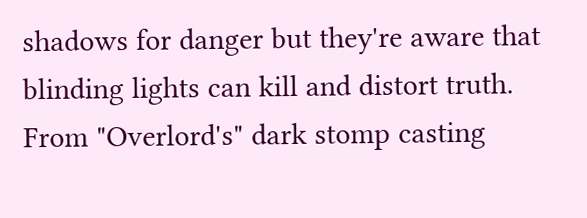shadows for danger but they're aware that blinding lights can kill and distort truth. From "Overlord's" dark stomp casting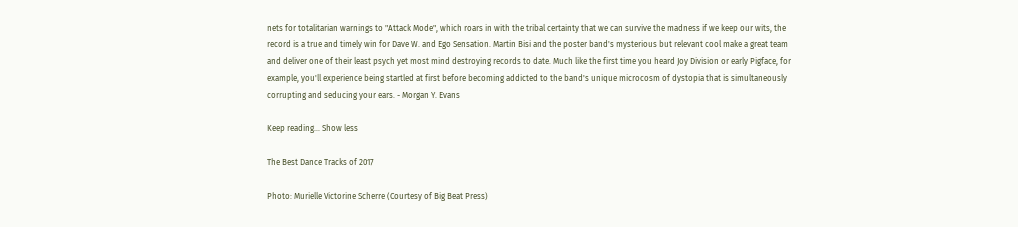nets for totalitarian warnings to "Attack Mode", which roars in with the tribal certainty that we can survive the madness if we keep our wits, the record is a true and timely win for Dave W. and Ego Sensation. Martin Bisi and the poster band's mysterious but relevant cool make a great team and deliver one of their least psych yet most mind destroying records to date. Much like the first time you heard Joy Division or early Pigface, for example, you'll experience being startled at first before becoming addicted to the band's unique microcosm of dystopia that is simultaneously corrupting and seducing your ears. - Morgan Y. Evans

Keep reading... Show less

The Best Dance Tracks of 2017

Photo: Murielle Victorine Scherre (Courtesy of Big Beat Press)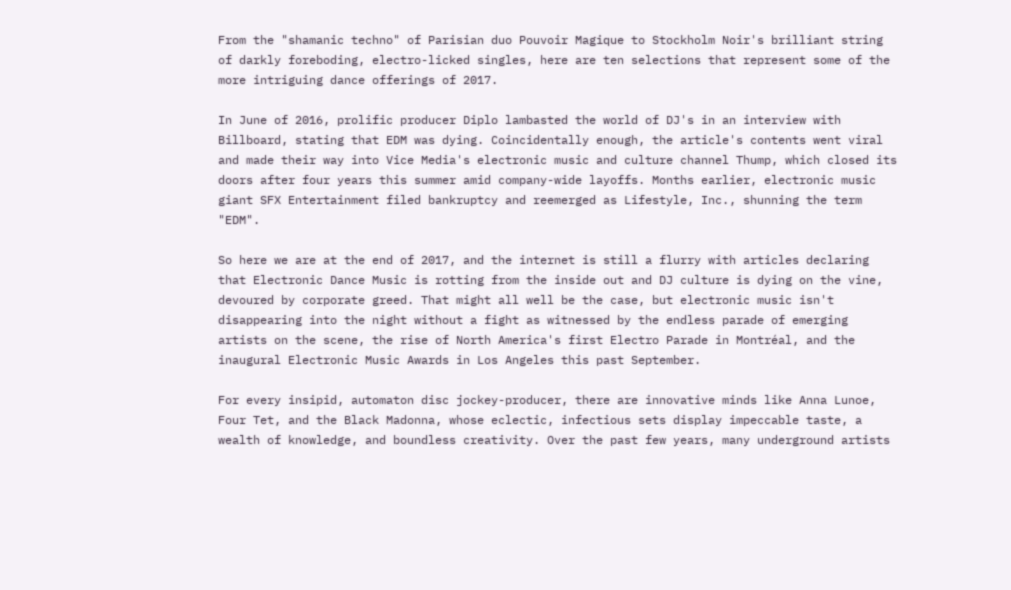From the "shamanic techno" of Parisian duo Pouvoir Magique to Stockholm Noir's brilliant string of darkly foreboding, electro-licked singles, here are ten selections that represent some of the more intriguing dance offerings of 2017.

In June of 2016, prolific producer Diplo lambasted the world of DJ's in an interview with Billboard, stating that EDM was dying. Coincidentally enough, the article's contents went viral and made their way into Vice Media's electronic music and culture channel Thump, which closed its doors after four years this summer amid company-wide layoffs. Months earlier, electronic music giant SFX Entertainment filed bankruptcy and reemerged as Lifestyle, Inc., shunning the term "EDM".

So here we are at the end of 2017, and the internet is still a flurry with articles declaring that Electronic Dance Music is rotting from the inside out and DJ culture is dying on the vine, devoured by corporate greed. That might all well be the case, but electronic music isn't disappearing into the night without a fight as witnessed by the endless parade of emerging artists on the scene, the rise of North America's first Electro Parade in Montréal, and the inaugural Electronic Music Awards in Los Angeles this past September.

For every insipid, automaton disc jockey-producer, there are innovative minds like Anna Lunoe, Four Tet, and the Black Madonna, whose eclectic, infectious sets display impeccable taste, a wealth of knowledge, and boundless creativity. Over the past few years, many underground artists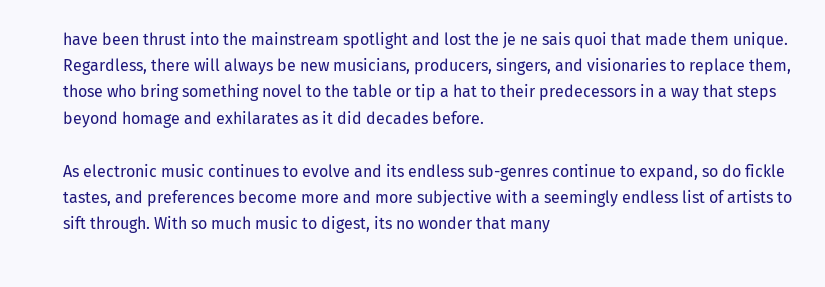have been thrust into the mainstream spotlight and lost the je ne sais quoi that made them unique. Regardless, there will always be new musicians, producers, singers, and visionaries to replace them, those who bring something novel to the table or tip a hat to their predecessors in a way that steps beyond homage and exhilarates as it did decades before.

As electronic music continues to evolve and its endless sub-genres continue to expand, so do fickle tastes, and preferences become more and more subjective with a seemingly endless list of artists to sift through. With so much music to digest, its no wonder that many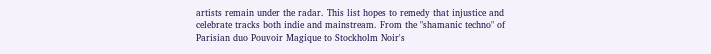artists remain under the radar. This list hopes to remedy that injustice and celebrate tracks both indie and mainstream. From the "shamanic techno" of Parisian duo Pouvoir Magique to Stockholm Noir's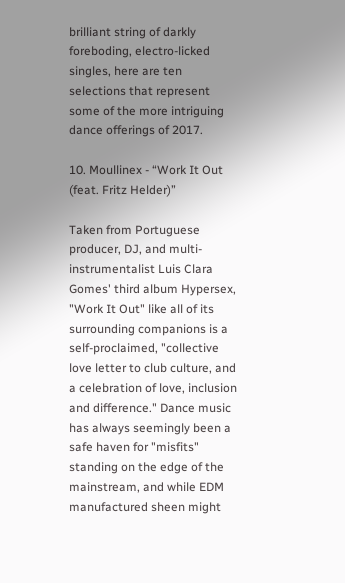brilliant string of darkly foreboding, electro-licked singles, here are ten selections that represent some of the more intriguing dance offerings of 2017.

10. Moullinex - “Work It Out (feat. Fritz Helder)”

Taken from Portuguese producer, DJ, and multi-instrumentalist Luis Clara Gomes' third album Hypersex, "Work It Out" like all of its surrounding companions is a self-proclaimed, "collective love letter to club culture, and a celebration of love, inclusion and difference." Dance music has always seemingly been a safe haven for "misfits" standing on the edge of the mainstream, and while EDM manufactured sheen might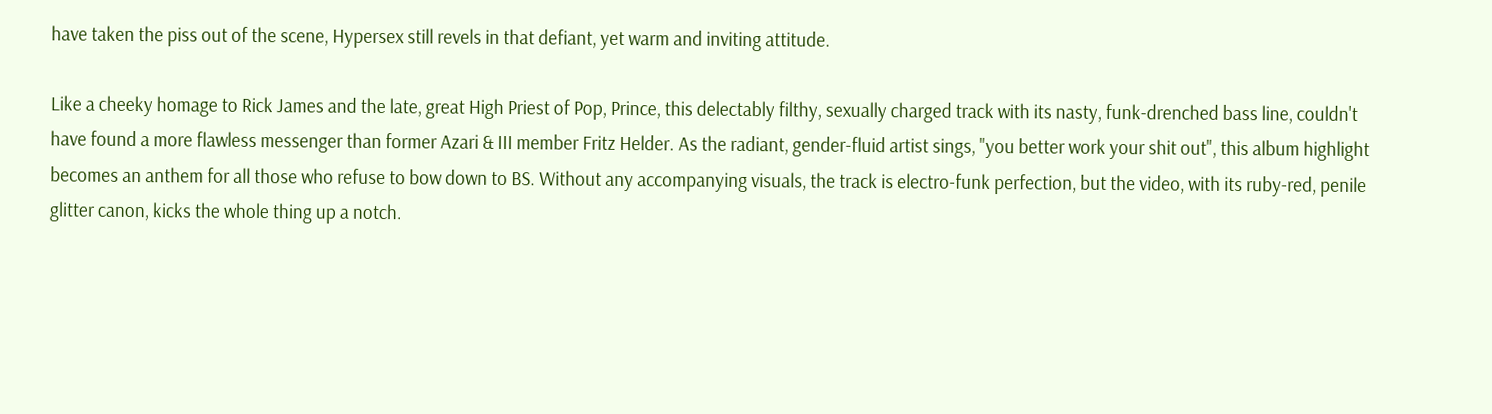have taken the piss out of the scene, Hypersex still revels in that defiant, yet warm and inviting attitude.

Like a cheeky homage to Rick James and the late, great High Priest of Pop, Prince, this delectably filthy, sexually charged track with its nasty, funk-drenched bass line, couldn't have found a more flawless messenger than former Azari & III member Fritz Helder. As the radiant, gender-fluid artist sings, "you better work your shit out", this album highlight becomes an anthem for all those who refuse to bow down to BS. Without any accompanying visuals, the track is electro-funk perfection, but the video, with its ruby-red, penile glitter canon, kicks the whole thing up a notch.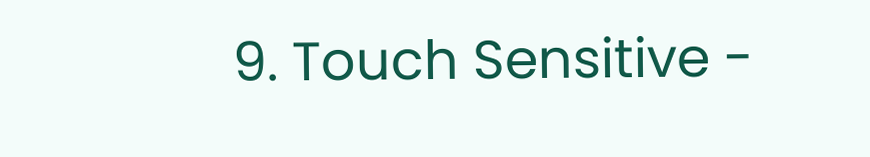9. Touch Sensitive -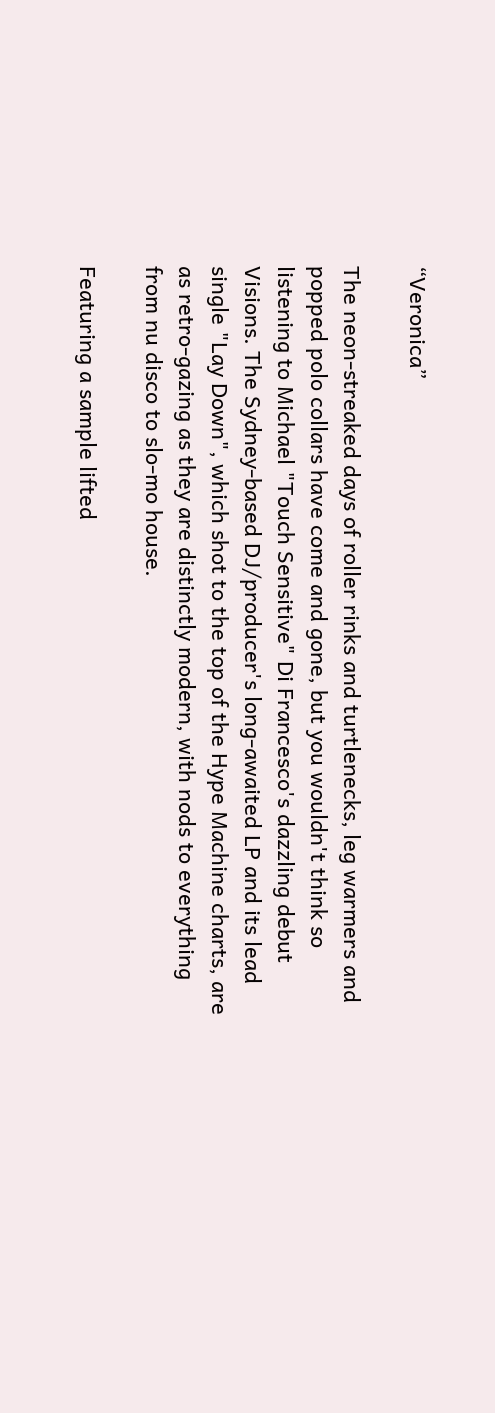“Veronica”

The neon-streaked days of roller rinks and turtlenecks, leg warmers and popped polo collars have come and gone, but you wouldn't think so listening to Michael "Touch Sensitive" Di Francesco's dazzling debut Visions. The Sydney-based DJ/producer's long-awaited LP and its lead single "Lay Down", which shot to the top of the Hype Machine charts, are as retro-gazing as they are distinctly modern, with nods to everything from nu disco to slo-mo house.

Featuring a sample lifted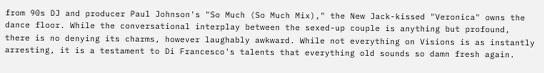from 90s DJ and producer Paul Johnson's "So Much (So Much Mix)," the New Jack-kissed "Veronica" owns the dance floor. While the conversational interplay between the sexed-up couple is anything but profound, there is no denying its charms, however laughably awkward. While not everything on Visions is as instantly arresting, it is a testament to Di Francesco's talents that everything old sounds so damn fresh again.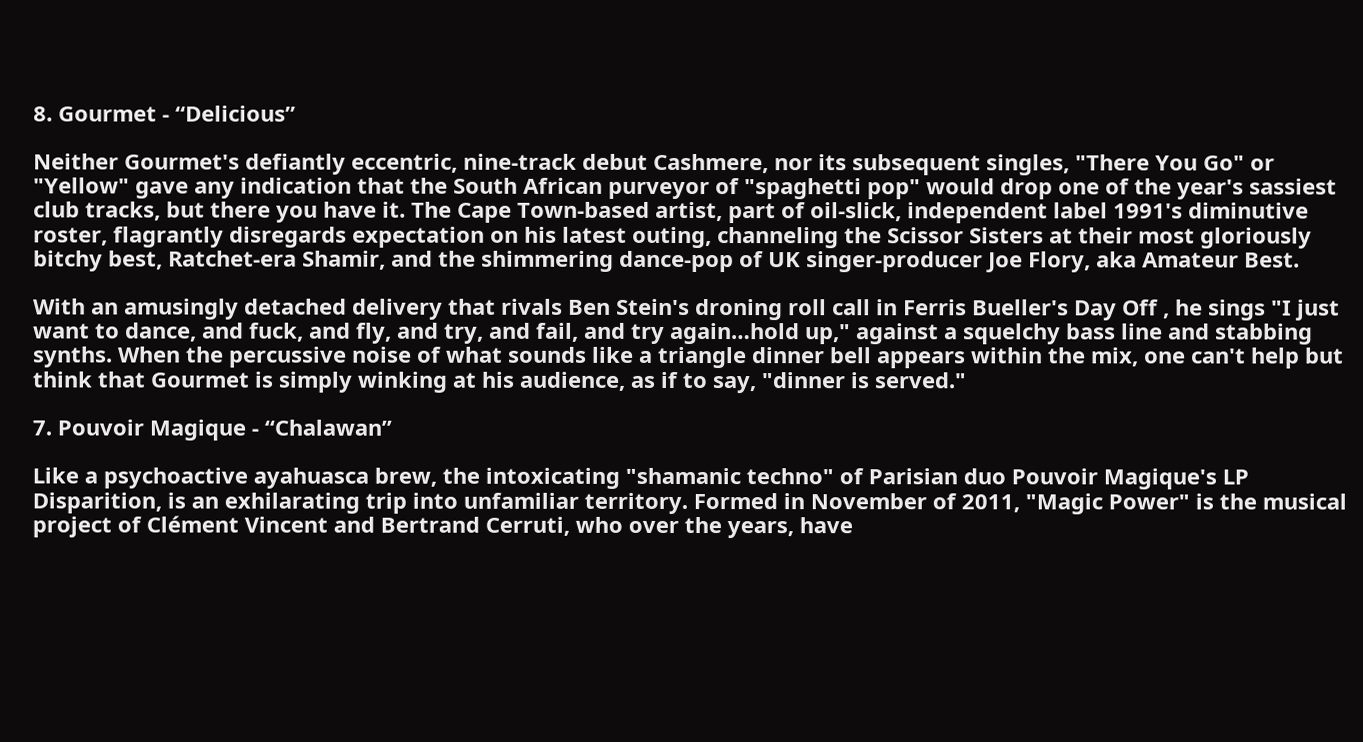8. Gourmet - “Delicious”

Neither Gourmet's defiantly eccentric, nine-track debut Cashmere, nor its subsequent singles, "There You Go" or "Yellow" gave any indication that the South African purveyor of "spaghetti pop" would drop one of the year's sassiest club tracks, but there you have it. The Cape Town-based artist, part of oil-slick, independent label 1991's diminutive roster, flagrantly disregards expectation on his latest outing, channeling the Scissor Sisters at their most gloriously bitchy best, Ratchet-era Shamir, and the shimmering dance-pop of UK singer-producer Joe Flory, aka Amateur Best.

With an amusingly detached delivery that rivals Ben Stein's droning roll call in Ferris Bueller's Day Off , he sings "I just want to dance, and fuck, and fly, and try, and fail, and try again…hold up," against a squelchy bass line and stabbing synths. When the percussive noise of what sounds like a triangle dinner bell appears within the mix, one can't help but think that Gourmet is simply winking at his audience, as if to say, "dinner is served."

7. Pouvoir Magique - “Chalawan”

Like a psychoactive ayahuasca brew, the intoxicating "shamanic techno" of Parisian duo Pouvoir Magique's LP Disparition, is an exhilarating trip into unfamiliar territory. Formed in November of 2011, "Magic Power" is the musical project of Clément Vincent and Bertrand Cerruti, who over the years, have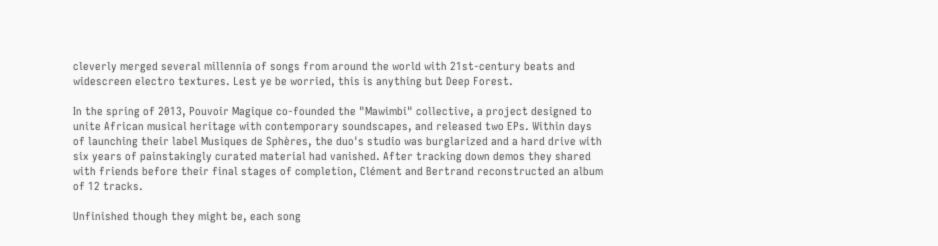cleverly merged several millennia of songs from around the world with 21st-century beats and widescreen electro textures. Lest ye be worried, this is anything but Deep Forest.

In the spring of 2013, Pouvoir Magique co-founded the "Mawimbi" collective, a project designed to unite African musical heritage with contemporary soundscapes, and released two EPs. Within days of launching their label Musiques de Sphères, the duo's studio was burglarized and a hard drive with six years of painstakingly curated material had vanished. After tracking down demos they shared with friends before their final stages of completion, Clément and Bertrand reconstructed an album of 12 tracks.

Unfinished though they might be, each song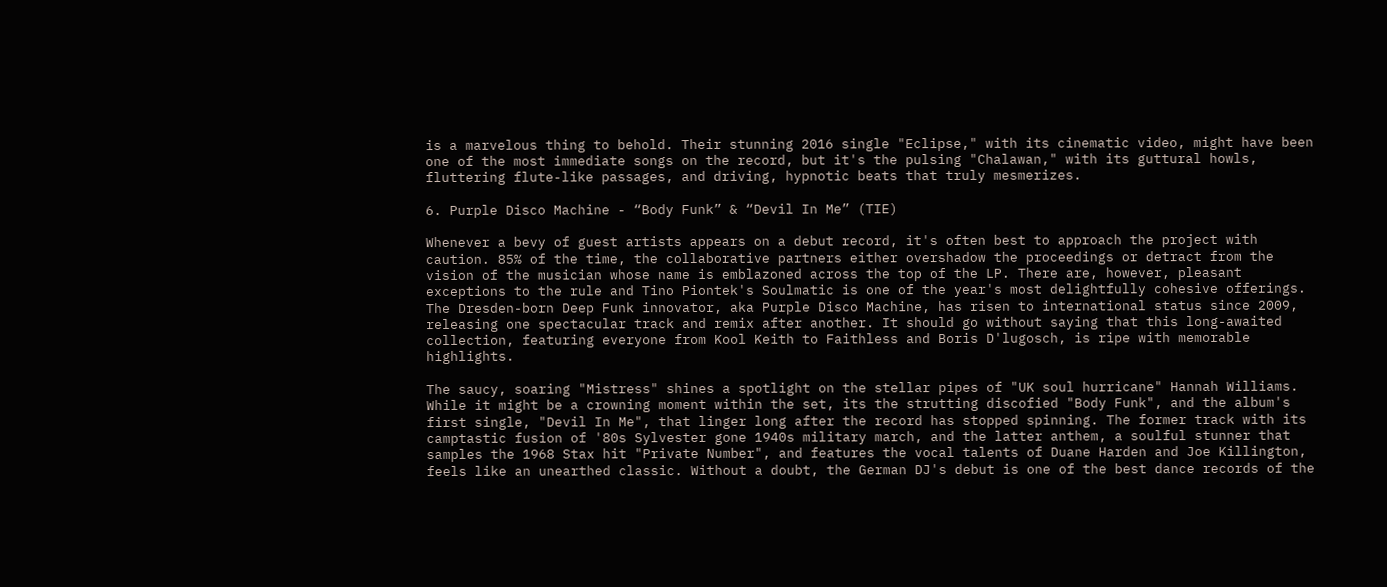is a marvelous thing to behold. Their stunning 2016 single "Eclipse," with its cinematic video, might have been one of the most immediate songs on the record, but it's the pulsing "Chalawan," with its guttural howls, fluttering flute-like passages, and driving, hypnotic beats that truly mesmerizes.

6. Purple Disco Machine - “Body Funk” & “Devil In Me” (TIE)

Whenever a bevy of guest artists appears on a debut record, it's often best to approach the project with caution. 85% of the time, the collaborative partners either overshadow the proceedings or detract from the vision of the musician whose name is emblazoned across the top of the LP. There are, however, pleasant exceptions to the rule and Tino Piontek's Soulmatic is one of the year's most delightfully cohesive offerings. The Dresden-born Deep Funk innovator, aka Purple Disco Machine, has risen to international status since 2009, releasing one spectacular track and remix after another. It should go without saying that this long-awaited collection, featuring everyone from Kool Keith to Faithless and Boris D'lugosch, is ripe with memorable highlights.

The saucy, soaring "Mistress" shines a spotlight on the stellar pipes of "UK soul hurricane" Hannah Williams. While it might be a crowning moment within the set, its the strutting discofied "Body Funk", and the album's first single, "Devil In Me", that linger long after the record has stopped spinning. The former track with its camptastic fusion of '80s Sylvester gone 1940s military march, and the latter anthem, a soulful stunner that samples the 1968 Stax hit "Private Number", and features the vocal talents of Duane Harden and Joe Killington, feels like an unearthed classic. Without a doubt, the German DJ's debut is one of the best dance records of the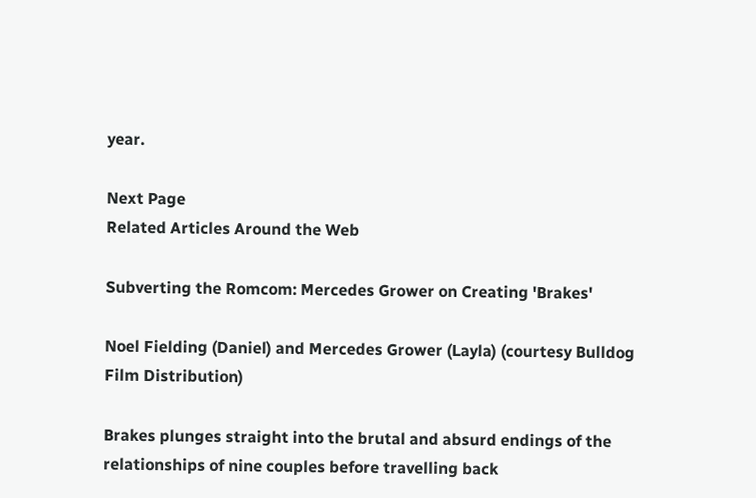year.

Next Page
Related Articles Around the Web

Subverting the Romcom: Mercedes Grower on Creating 'Brakes'

Noel Fielding (Daniel) and Mercedes Grower (Layla) (courtesy Bulldog Film Distribution)

Brakes plunges straight into the brutal and absurd endings of the relationships of nine couples before travelling back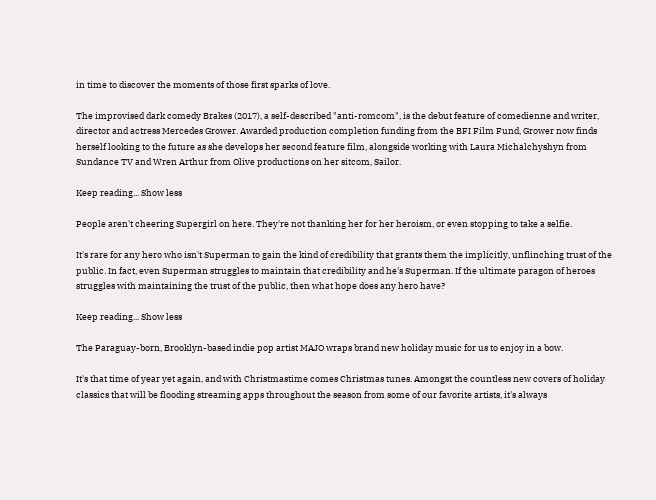in time to discover the moments of those first sparks of love.

The improvised dark comedy Brakes (2017), a self-described "anti-romcom", is the debut feature of comedienne and writer, director and actress Mercedes Grower. Awarded production completion funding from the BFI Film Fund, Grower now finds herself looking to the future as she develops her second feature film, alongside working with Laura Michalchyshyn from Sundance TV and Wren Arthur from Olive productions on her sitcom, Sailor.

Keep reading... Show less

People aren't cheering Supergirl on here. They're not thanking her for her heroism, or even stopping to take a selfie.

It's rare for any hero who isn't Superman to gain the kind of credibility that grants them the implicitly, unflinching trust of the public. In fact, even Superman struggles to maintain that credibility and he's Superman. If the ultimate paragon of heroes struggles with maintaining the trust of the public, then what hope does any hero have?

Keep reading... Show less

The Paraguay-born, Brooklyn-based indie pop artist MAJO wraps brand new holiday music for us to enjoy in a bow.

It's that time of year yet again, and with Christmastime comes Christmas tunes. Amongst the countless new covers of holiday classics that will be flooding streaming apps throughout the season from some of our favorite artists, it's always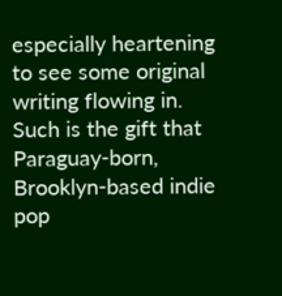especially heartening to see some original writing flowing in. Such is the gift that Paraguay-born, Brooklyn-based indie pop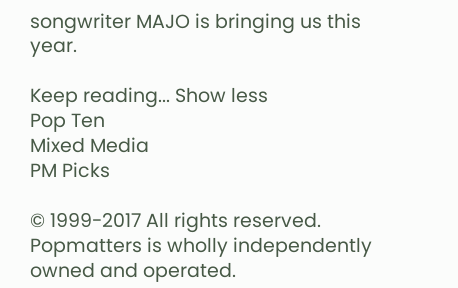songwriter MAJO is bringing us this year.

Keep reading... Show less
Pop Ten
Mixed Media
PM Picks

© 1999-2017 All rights reserved.
Popmatters is wholly independently owned and operated.